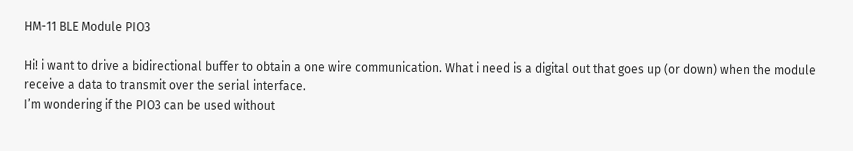HM-11 BLE Module PIO3

Hi! i want to drive a bidirectional buffer to obtain a one wire communication. What i need is a digital out that goes up (or down) when the module receive a data to transmit over the serial interface.
I’m wondering if the PIO3 can be used without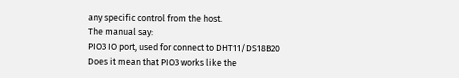any specific control from the host.
The manual say:
PIO3 IO port, used for connect to DHT11/DS18B20
Does it mean that PIO3 works like the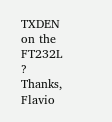TXDEN on the FT232L ?
Thanks, Flavio